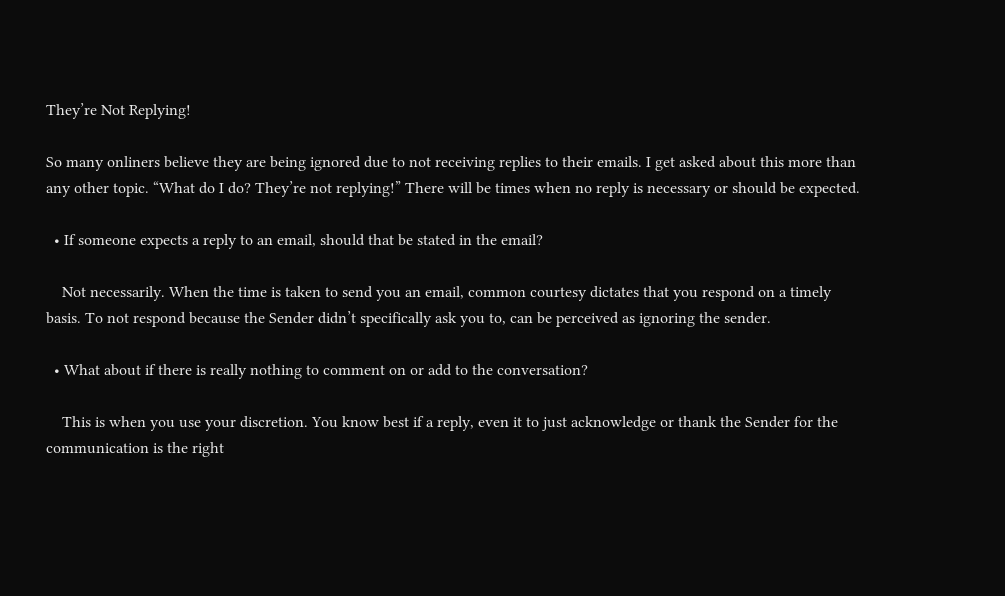They’re Not Replying!

So many onliners believe they are being ignored due to not receiving replies to their emails. I get asked about this more than any other topic. “What do I do? They’re not replying!” There will be times when no reply is necessary or should be expected.

  • If someone expects a reply to an email, should that be stated in the email?

    Not necessarily. When the time is taken to send you an email, common courtesy dictates that you respond on a timely basis. To not respond because the Sender didn’t specifically ask you to, can be perceived as ignoring the sender.

  • What about if there is really nothing to comment on or add to the conversation?

    This is when you use your discretion. You know best if a reply, even it to just acknowledge or thank the Sender for the communication is the right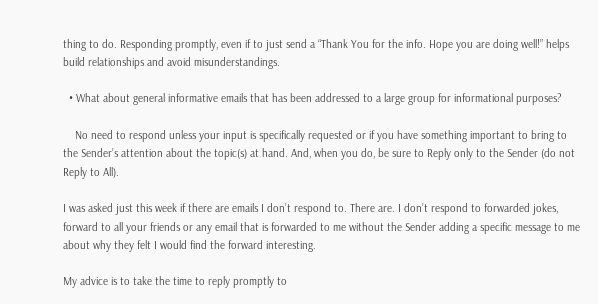thing to do. Responding promptly, even if to just send a “Thank You for the info. Hope you are doing well!” helps build relationships and avoid misunderstandings.

  • What about general informative emails that has been addressed to a large group for informational purposes?

    No need to respond unless your input is specifically requested or if you have something important to bring to the Sender’s attention about the topic(s) at hand. And, when you do, be sure to Reply only to the Sender (do not Reply to All).

I was asked just this week if there are emails I don’t respond to. There are. I don’t respond to forwarded jokes, forward to all your friends or any email that is forwarded to me without the Sender adding a specific message to me about why they felt I would find the forward interesting.

My advice is to take the time to reply promptly to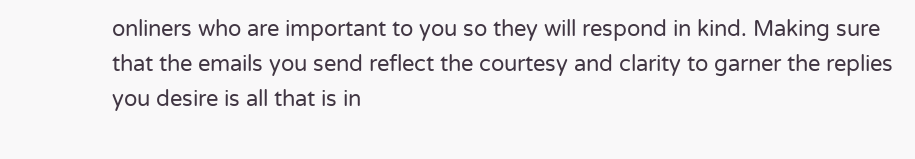onliners who are important to you so they will respond in kind. Making sure that the emails you send reflect the courtesy and clarity to garner the replies you desire is all that is in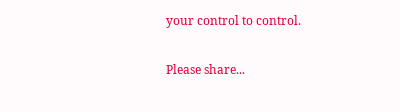your control to control.

Please share...